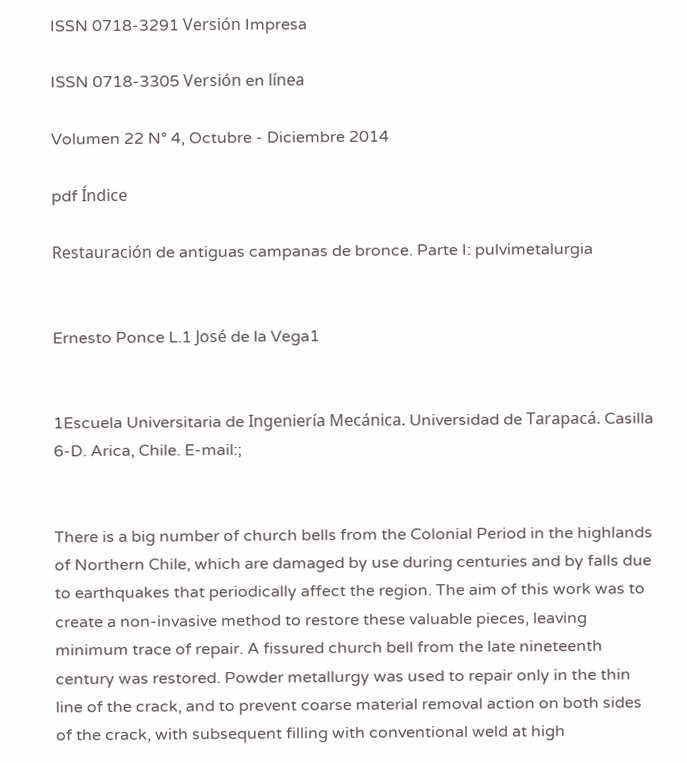ISSN 0718-3291 Versión Impresa

ISSN 0718-3305 Versión en línea

Volumen 22 N° 4, Octubre - Diciembre 2014

pdf Índice

Restauración de antiguas campanas de bronce. Parte I: pulvimetalurgia


Ernesto Ponce L.1 José de la Vega1


1Escuela Universitaria de Ingeniería Mecánica. Universidad de Tarapacá. Casilla 6-D. Arica, Chile. E-mail:;


There is a big number of church bells from the Colonial Period in the highlands of Northern Chile, which are damaged by use during centuries and by falls due to earthquakes that periodically affect the region. The aim of this work was to create a non-invasive method to restore these valuable pieces, leaving minimum trace of repair. A fissured church bell from the late nineteenth century was restored. Powder metallurgy was used to repair only in the thin line of the crack, and to prevent coarse material removal action on both sides of the crack, with subsequent filling with conventional weld at high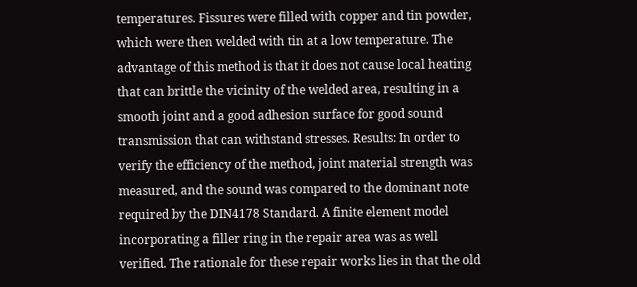temperatures. Fissures were filled with copper and tin powder, which were then welded with tin at a low temperature. The advantage of this method is that it does not cause local heating that can brittle the vicinity of the welded area, resulting in a smooth joint and a good adhesion surface for good sound transmission that can withstand stresses. Results: In order to verify the efficiency of the method, joint material strength was measured, and the sound was compared to the dominant note required by the DIN4178 Standard. A finite element model incorporating a filler ring in the repair area was as well verified. The rationale for these repair works lies in that the old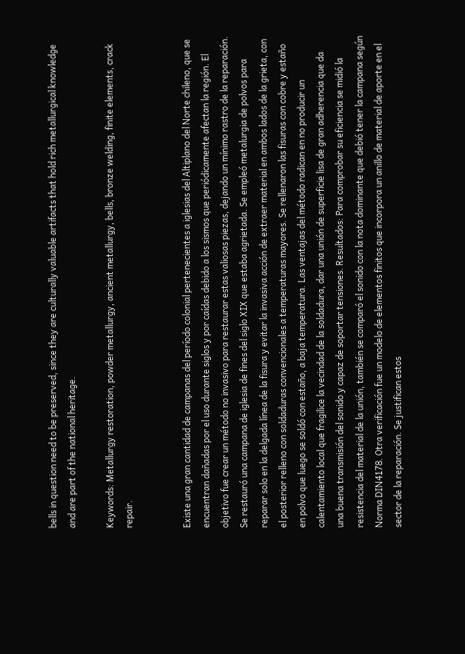bells in question need to be preserved, since they are culturally valuable artifacts that hold rich metallurgical knowledge and are part of the national heritage.

Keywords: Metallurgy restoration, powder metallurgy, ancient metallurgy, bells, bronze welding, finite elements, crack repair.


Existe una gran cantidad de campanas del período colonial pertenecientes a iglesias del Altiplano del Norte chileno, que se encuentran dañadas por el uso durante siglos y por caídas debido a los sismos que periódicamente afectan la región. El objetivo fue crear un método no invasivo para restaurar estas valiosas piezas, dejando un mínimo rastro de la reparación. Se restauró una campana de iglesia de fines del siglo XIX que estaba agrietada. Se empleó metalurgia de polvos para reparar solo en la delgada línea de la fisura y evitar la invasiva acción de extraer material en ambos lados de la grieta, con el posterior relleno con soldaduras convencionales a temperaturas mayores. Se rellenaron las fisuras con cobre y estaño en polvo que luego se soldó con estaño, a baja temperatura. Las ventajas del método radican en no producir un calentamiento local que fragilice la vecindad de la soldadura, dar una unión de superficie lisa de gran adherencia que da una buena transmisión del sonido y capaz de soportar tensiones. Resultados: Para comprobar su eficiencia se midió la resistencia del material de la unión, también se comparó el sonido con la nota dominante que debió tener la campana según Norma DIN4178. Otra verificación fue un modelo de elementos finitos que incorpora un anillo de material de aporte en el sector de la reparación. Se justifican estos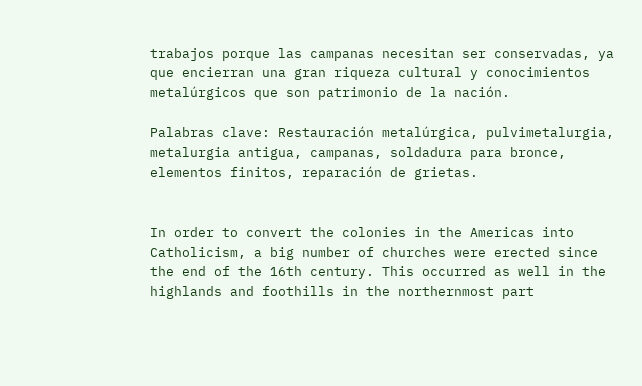trabajos porque las campanas necesitan ser conservadas, ya que encierran una gran riqueza cultural y conocimientos metalúrgicos que son patrimonio de la nación.

Palabras clave: Restauración metalúrgica, pulvimetalurgia, metalurgia antigua, campanas, soldadura para bronce, elementos finitos, reparación de grietas.


In order to convert the colonies in the Americas into Catholicism, a big number of churches were erected since the end of the 16th century. This occurred as well in the highlands and foothills in the northernmost part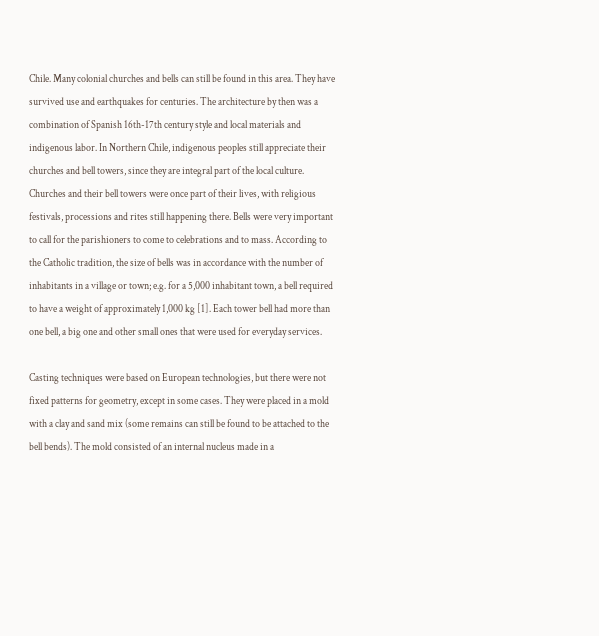Chile. Many colonial churches and bells can still be found in this area. They have survived use and earthquakes for centuries. The architecture by then was a combination of Spanish 16th-17th century style and local materials and indigenous labor. In Northern Chile, indigenous peoples still appreciate their churches and bell towers, since they are integral part of the local culture. Churches and their bell towers were once part of their lives, with religious festivals, processions and rites still happening there. Bells were very important to call for the parishioners to come to celebrations and to mass. According to the Catholic tradition, the size of bells was in accordance with the number of inhabitants in a village or town; e.g. for a 5,000 inhabitant town, a bell required to have a weight of approximately 1,000 kg [1]. Each tower bell had more than one bell, a big one and other small ones that were used for everyday services.

Casting techniques were based on European technologies, but there were not fixed patterns for geometry, except in some cases. They were placed in a mold with a clay and sand mix (some remains can still be found to be attached to the bell bends). The mold consisted of an internal nucleus made in a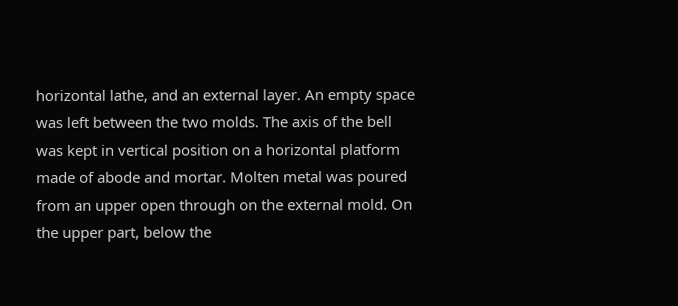horizontal lathe, and an external layer. An empty space was left between the two molds. The axis of the bell was kept in vertical position on a horizontal platform made of abode and mortar. Molten metal was poured from an upper open through on the external mold. On the upper part, below the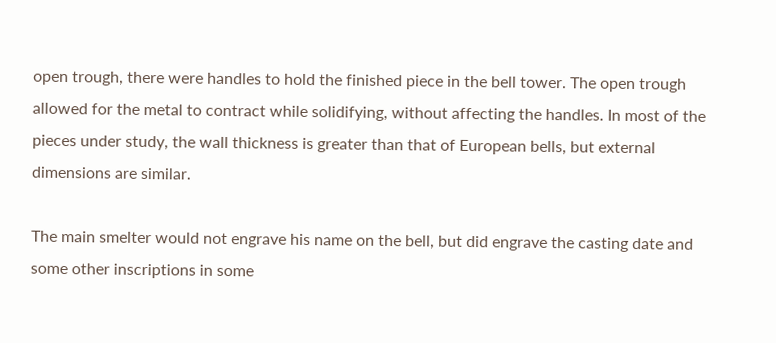open trough, there were handles to hold the finished piece in the bell tower. The open trough allowed for the metal to contract while solidifying, without affecting the handles. In most of the pieces under study, the wall thickness is greater than that of European bells, but external dimensions are similar.

The main smelter would not engrave his name on the bell, but did engrave the casting date and some other inscriptions in some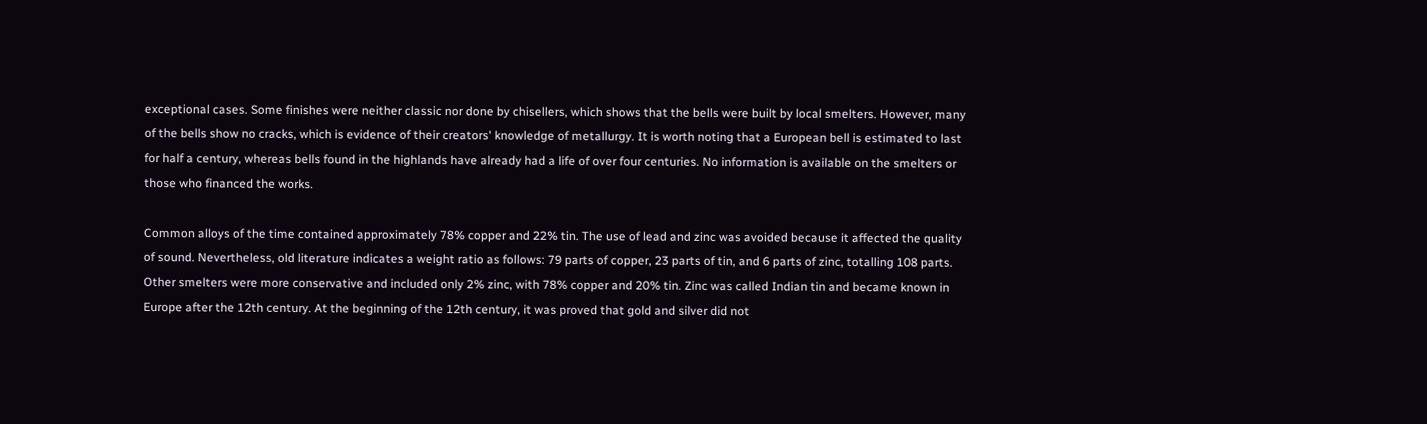exceptional cases. Some finishes were neither classic nor done by chisellers, which shows that the bells were built by local smelters. However, many of the bells show no cracks, which is evidence of their creators' knowledge of metallurgy. It is worth noting that a European bell is estimated to last for half a century, whereas bells found in the highlands have already had a life of over four centuries. No information is available on the smelters or those who financed the works.

Common alloys of the time contained approximately 78% copper and 22% tin. The use of lead and zinc was avoided because it affected the quality of sound. Nevertheless, old literature indicates a weight ratio as follows: 79 parts of copper, 23 parts of tin, and 6 parts of zinc, totalling 108 parts. Other smelters were more conservative and included only 2% zinc, with 78% copper and 20% tin. Zinc was called Indian tin and became known in Europe after the 12th century. At the beginning of the 12th century, it was proved that gold and silver did not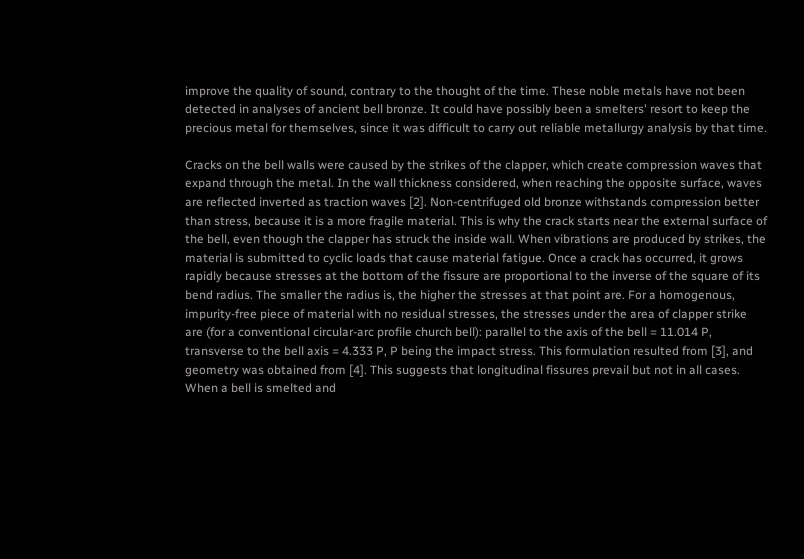improve the quality of sound, contrary to the thought of the time. These noble metals have not been detected in analyses of ancient bell bronze. It could have possibly been a smelters' resort to keep the precious metal for themselves, since it was difficult to carry out reliable metallurgy analysis by that time.

Cracks on the bell walls were caused by the strikes of the clapper, which create compression waves that expand through the metal. In the wall thickness considered, when reaching the opposite surface, waves are reflected inverted as traction waves [2]. Non-centrifuged old bronze withstands compression better than stress, because it is a more fragile material. This is why the crack starts near the external surface of the bell, even though the clapper has struck the inside wall. When vibrations are produced by strikes, the material is submitted to cyclic loads that cause material fatigue. Once a crack has occurred, it grows rapidly because stresses at the bottom of the fissure are proportional to the inverse of the square of its bend radius. The smaller the radius is, the higher the stresses at that point are. For a homogenous, impurity-free piece of material with no residual stresses, the stresses under the area of clapper strike are (for a conventional circular-arc profile church bell): parallel to the axis of the bell = 11.014 P, transverse to the bell axis = 4.333 P, P being the impact stress. This formulation resulted from [3], and geometry was obtained from [4]. This suggests that longitudinal fissures prevail but not in all cases. When a bell is smelted and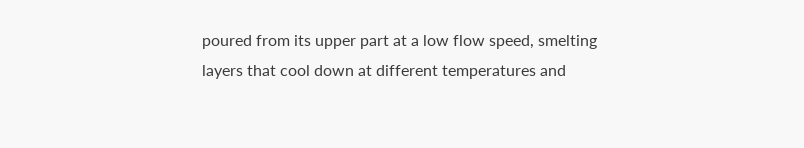poured from its upper part at a low flow speed, smelting layers that cool down at different temperatures and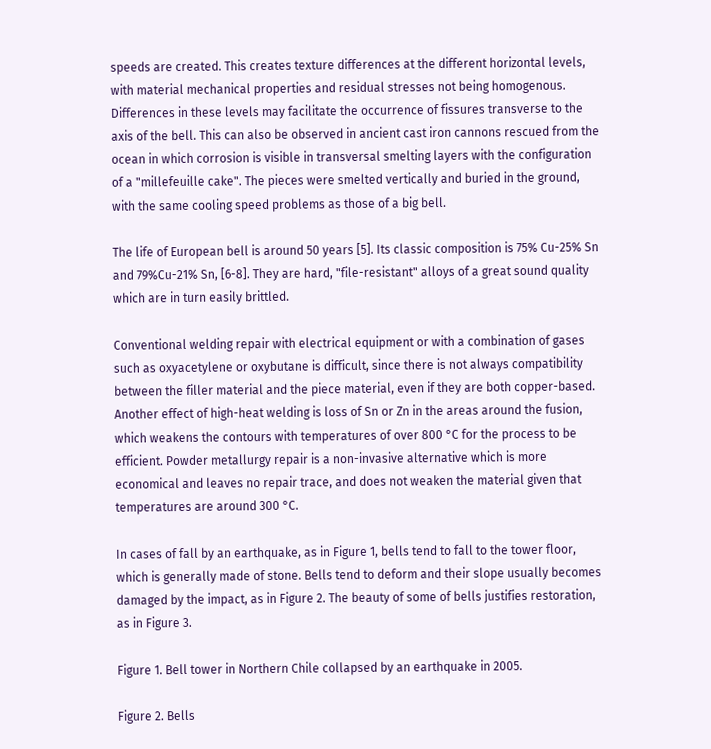speeds are created. This creates texture differences at the different horizontal levels, with material mechanical properties and residual stresses not being homogenous. Differences in these levels may facilitate the occurrence of fissures transverse to the axis of the bell. This can also be observed in ancient cast iron cannons rescued from the ocean in which corrosion is visible in transversal smelting layers with the configuration of a "millefeuille cake". The pieces were smelted vertically and buried in the ground, with the same cooling speed problems as those of a big bell.

The life of European bell is around 50 years [5]. Its classic composition is 75% Cu-25% Sn and 79%Cu-21% Sn, [6-8]. They are hard, "file-resistant" alloys of a great sound quality which are in turn easily brittled.

Conventional welding repair with electrical equipment or with a combination of gases such as oxyacetylene or oxybutane is difficult, since there is not always compatibility between the filler material and the piece material, even if they are both copper-based. Another effect of high-heat welding is loss of Sn or Zn in the areas around the fusion, which weakens the contours with temperatures of over 800 °C for the process to be efficient. Powder metallurgy repair is a non-invasive alternative which is more economical and leaves no repair trace, and does not weaken the material given that temperatures are around 300 °C.

In cases of fall by an earthquake, as in Figure 1, bells tend to fall to the tower floor, which is generally made of stone. Bells tend to deform and their slope usually becomes damaged by the impact, as in Figure 2. The beauty of some of bells justifies restoration, as in Figure 3.

Figure 1. Bell tower in Northern Chile collapsed by an earthquake in 2005.

Figure 2. Bells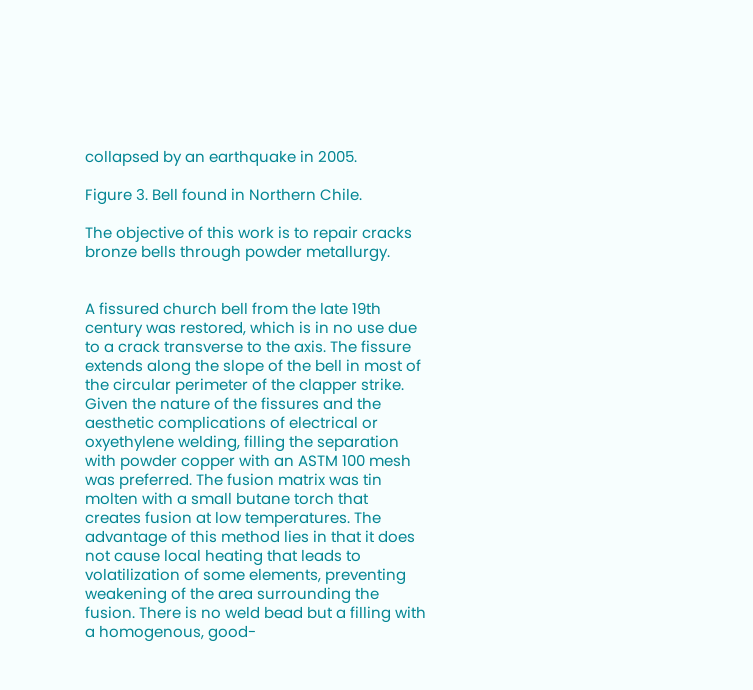collapsed by an earthquake in 2005.

Figure 3. Bell found in Northern Chile.

The objective of this work is to repair cracks bronze bells through powder metallurgy.


A fissured church bell from the late 19th century was restored, which is in no use due to a crack transverse to the axis. The fissure extends along the slope of the bell in most of the circular perimeter of the clapper strike. Given the nature of the fissures and the aesthetic complications of electrical or oxyethylene welding, filling the separation with powder copper with an ASTM 100 mesh was preferred. The fusion matrix was tin molten with a small butane torch that creates fusion at low temperatures. The advantage of this method lies in that it does not cause local heating that leads to volatilization of some elements, preventing weakening of the area surrounding the fusion. There is no weld bead but a filling with a homogenous, good-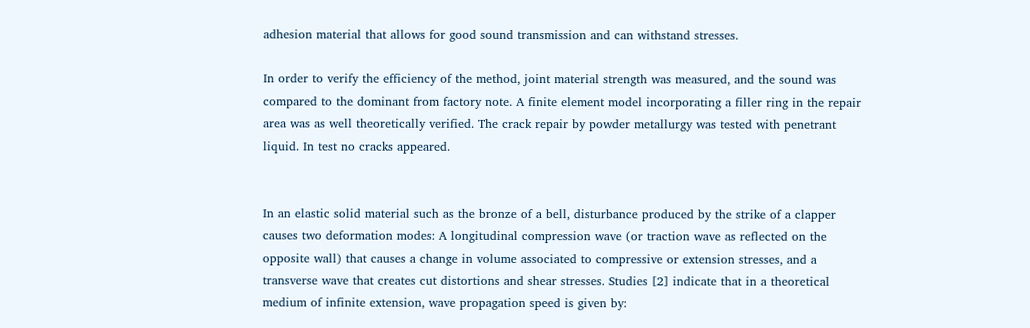adhesion material that allows for good sound transmission and can withstand stresses.

In order to verify the efficiency of the method, joint material strength was measured, and the sound was compared to the dominant from factory note. A finite element model incorporating a filler ring in the repair area was as well theoretically verified. The crack repair by powder metallurgy was tested with penetrant liquid. In test no cracks appeared.


In an elastic solid material such as the bronze of a bell, disturbance produced by the strike of a clapper causes two deformation modes: A longitudinal compression wave (or traction wave as reflected on the opposite wall) that causes a change in volume associated to compressive or extension stresses, and a transverse wave that creates cut distortions and shear stresses. Studies [2] indicate that in a theoretical medium of infinite extension, wave propagation speed is given by: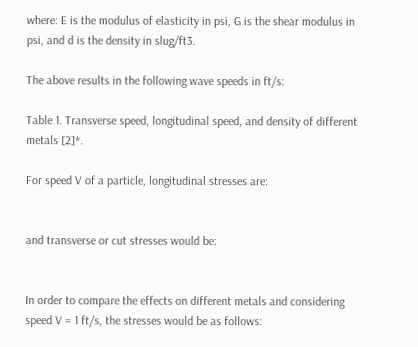where: E is the modulus of elasticity in psi, G is the shear modulus in psi, and d is the density in slug/ft3.

The above results in the following wave speeds in ft/s:

Table 1. Transverse speed, longitudinal speed, and density of different metals [2]*.

For speed V of a particle, longitudinal stresses are:


and transverse or cut stresses would be:


In order to compare the effects on different metals and considering speed V = 1 ft/s, the stresses would be as follows: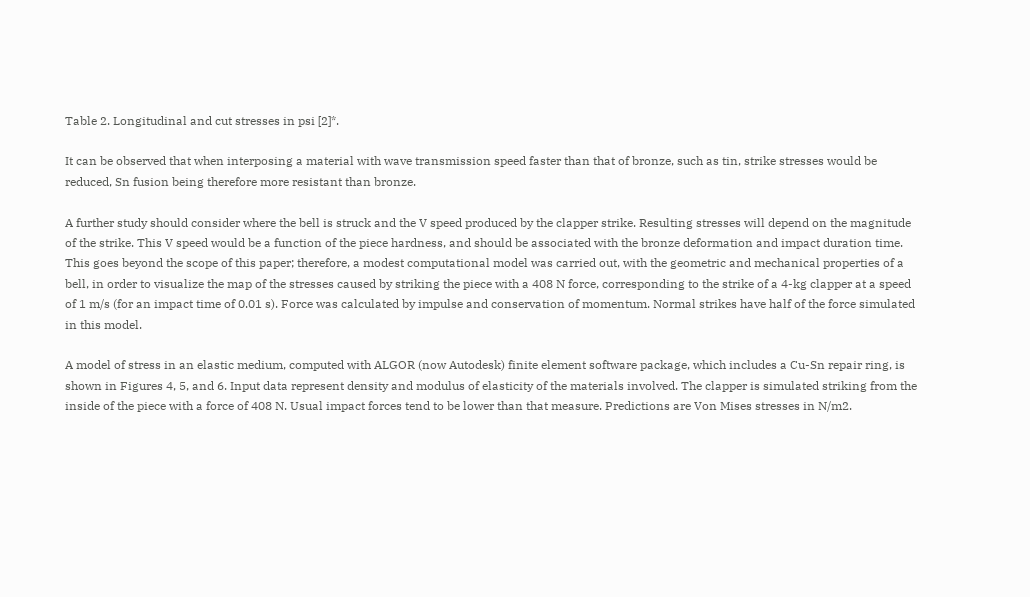Table 2. Longitudinal and cut stresses in psi [2]*.

It can be observed that when interposing a material with wave transmission speed faster than that of bronze, such as tin, strike stresses would be reduced, Sn fusion being therefore more resistant than bronze.

A further study should consider where the bell is struck and the V speed produced by the clapper strike. Resulting stresses will depend on the magnitude of the strike. This V speed would be a function of the piece hardness, and should be associated with the bronze deformation and impact duration time. This goes beyond the scope of this paper; therefore, a modest computational model was carried out, with the geometric and mechanical properties of a bell, in order to visualize the map of the stresses caused by striking the piece with a 408 N force, corresponding to the strike of a 4-kg clapper at a speed of 1 m/s (for an impact time of 0.01 s). Force was calculated by impulse and conservation of momentum. Normal strikes have half of the force simulated in this model.

A model of stress in an elastic medium, computed with ALGOR (now Autodesk) finite element software package, which includes a Cu-Sn repair ring, is shown in Figures 4, 5, and 6. Input data represent density and modulus of elasticity of the materials involved. The clapper is simulated striking from the inside of the piece with a force of 408 N. Usual impact forces tend to be lower than that measure. Predictions are Von Mises stresses in N/m2.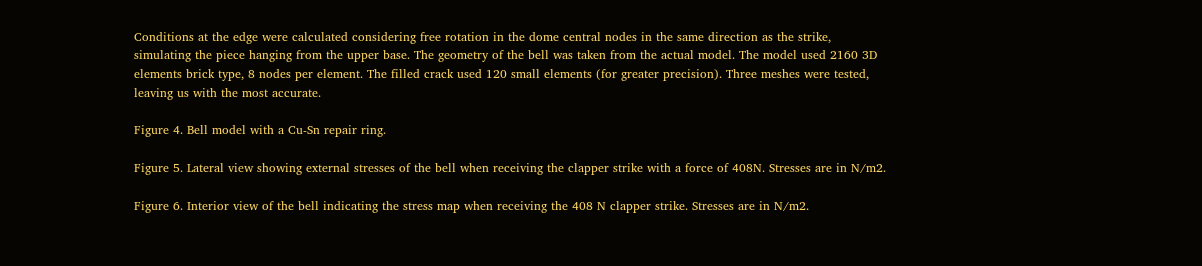Conditions at the edge were calculated considering free rotation in the dome central nodes in the same direction as the strike, simulating the piece hanging from the upper base. The geometry of the bell was taken from the actual model. The model used 2160 3D elements brick type, 8 nodes per element. The filled crack used 120 small elements (for greater precision). Three meshes were tested, leaving us with the most accurate.

Figure 4. Bell model with a Cu-Sn repair ring.

Figure 5. Lateral view showing external stresses of the bell when receiving the clapper strike with a force of 408N. Stresses are in N/m2.

Figure 6. Interior view of the bell indicating the stress map when receiving the 408 N clapper strike. Stresses are in N/m2.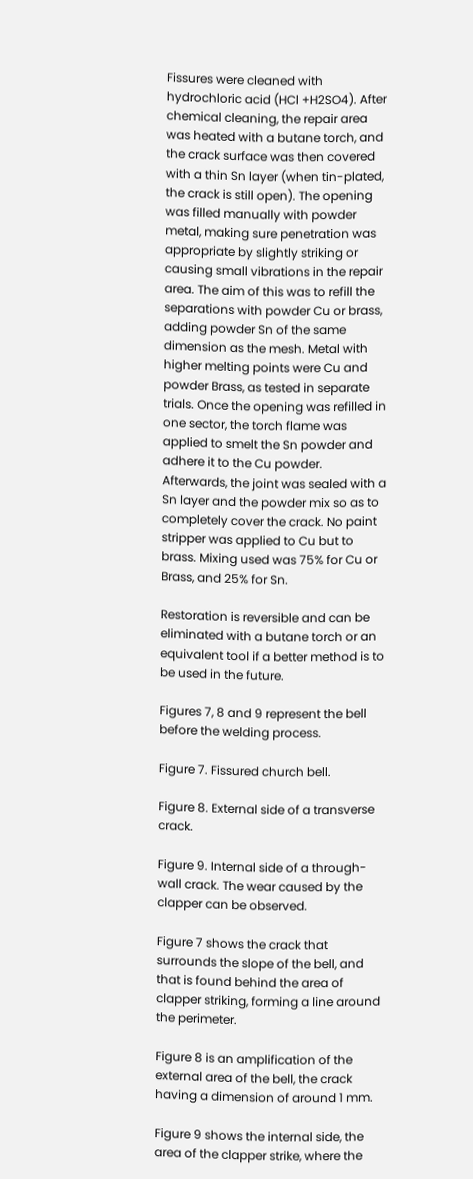Fissures were cleaned with hydrochloric acid (HCl +H2SO4). After chemical cleaning, the repair area was heated with a butane torch, and the crack surface was then covered with a thin Sn layer (when tin-plated, the crack is still open). The opening was filled manually with powder metal, making sure penetration was appropriate by slightly striking or causing small vibrations in the repair area. The aim of this was to refill the separations with powder Cu or brass, adding powder Sn of the same dimension as the mesh. Metal with higher melting points were Cu and powder Brass, as tested in separate trials. Once the opening was refilled in one sector, the torch flame was applied to smelt the Sn powder and adhere it to the Cu powder. Afterwards, the joint was sealed with a Sn layer and the powder mix so as to completely cover the crack. No paint stripper was applied to Cu but to brass. Mixing used was 75% for Cu or Brass, and 25% for Sn.

Restoration is reversible and can be eliminated with a butane torch or an equivalent tool if a better method is to be used in the future.

Figures 7, 8 and 9 represent the bell before the welding process.

Figure 7. Fissured church bell.

Figure 8. External side of a transverse crack.

Figure 9. Internal side of a through-wall crack. The wear caused by the clapper can be observed.

Figure 7 shows the crack that surrounds the slope of the bell, and that is found behind the area of clapper striking, forming a line around the perimeter.

Figure 8 is an amplification of the external area of the bell, the crack having a dimension of around 1 mm.

Figure 9 shows the internal side, the area of the clapper strike, where the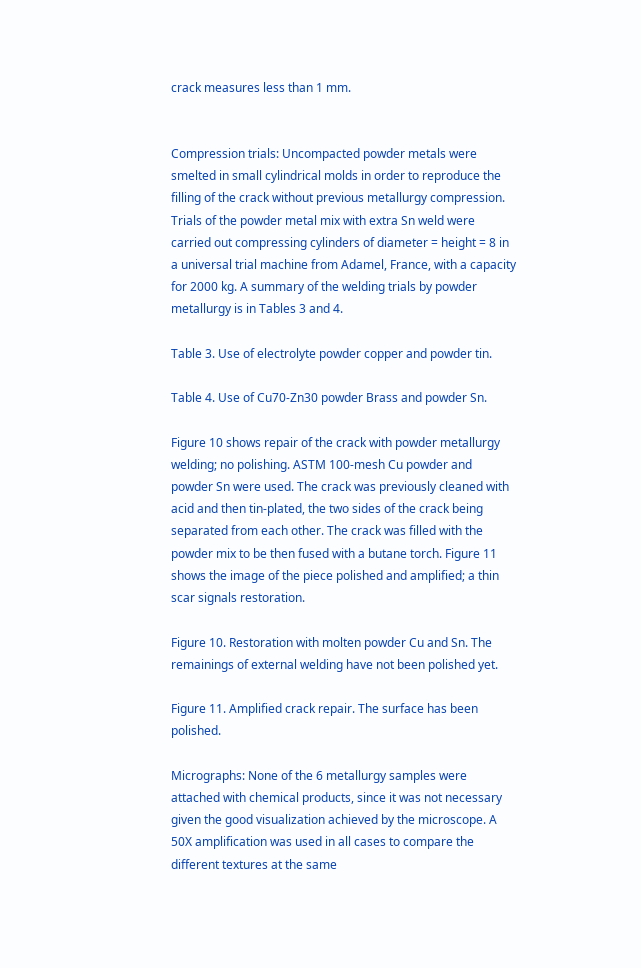crack measures less than 1 mm.


Compression trials: Uncompacted powder metals were smelted in small cylindrical molds in order to reproduce the filling of the crack without previous metallurgy compression. Trials of the powder metal mix with extra Sn weld were carried out compressing cylinders of diameter = height = 8 in a universal trial machine from Adamel, France, with a capacity for 2000 kg. A summary of the welding trials by powder metallurgy is in Tables 3 and 4.

Table 3. Use of electrolyte powder copper and powder tin.

Table 4. Use of Cu70-Zn30 powder Brass and powder Sn.

Figure 10 shows repair of the crack with powder metallurgy welding; no polishing. ASTM 100-mesh Cu powder and powder Sn were used. The crack was previously cleaned with acid and then tin-plated, the two sides of the crack being separated from each other. The crack was filled with the powder mix to be then fused with a butane torch. Figure 11 shows the image of the piece polished and amplified; a thin scar signals restoration.

Figure 10. Restoration with molten powder Cu and Sn. The remainings of external welding have not been polished yet.

Figure 11. Amplified crack repair. The surface has been polished.

Micrographs: None of the 6 metallurgy samples were attached with chemical products, since it was not necessary given the good visualization achieved by the microscope. A 50X amplification was used in all cases to compare the different textures at the same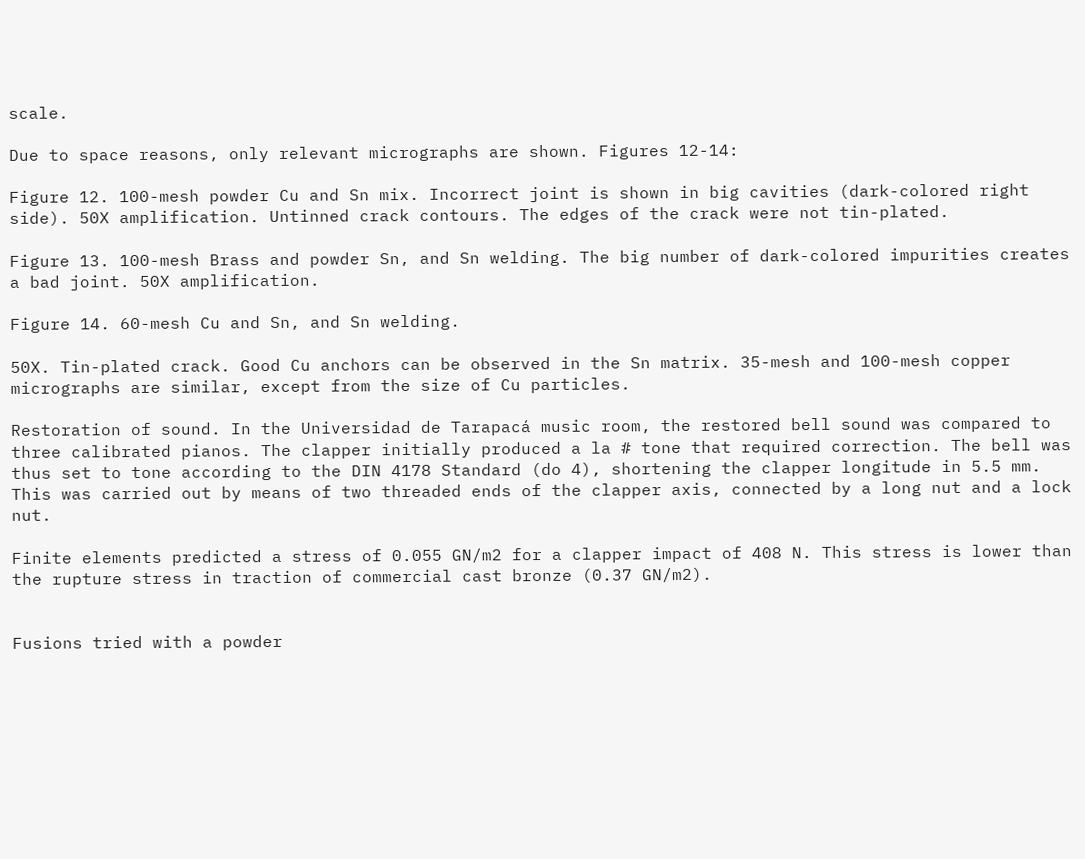scale.

Due to space reasons, only relevant micrographs are shown. Figures 12-14:

Figure 12. 100-mesh powder Cu and Sn mix. Incorrect joint is shown in big cavities (dark-colored right side). 50X amplification. Untinned crack contours. The edges of the crack were not tin-plated.

Figure 13. 100-mesh Brass and powder Sn, and Sn welding. The big number of dark-colored impurities creates a bad joint. 50X amplification.

Figure 14. 60-mesh Cu and Sn, and Sn welding.

50X. Tin-plated crack. Good Cu anchors can be observed in the Sn matrix. 35-mesh and 100-mesh copper micrographs are similar, except from the size of Cu particles.

Restoration of sound. In the Universidad de Tarapacá music room, the restored bell sound was compared to three calibrated pianos. The clapper initially produced a la # tone that required correction. The bell was thus set to tone according to the DIN 4178 Standard (do 4), shortening the clapper longitude in 5.5 mm. This was carried out by means of two threaded ends of the clapper axis, connected by a long nut and a lock nut.

Finite elements predicted a stress of 0.055 GN/m2 for a clapper impact of 408 N. This stress is lower than the rupture stress in traction of commercial cast bronze (0.37 GN/m2).


Fusions tried with a powder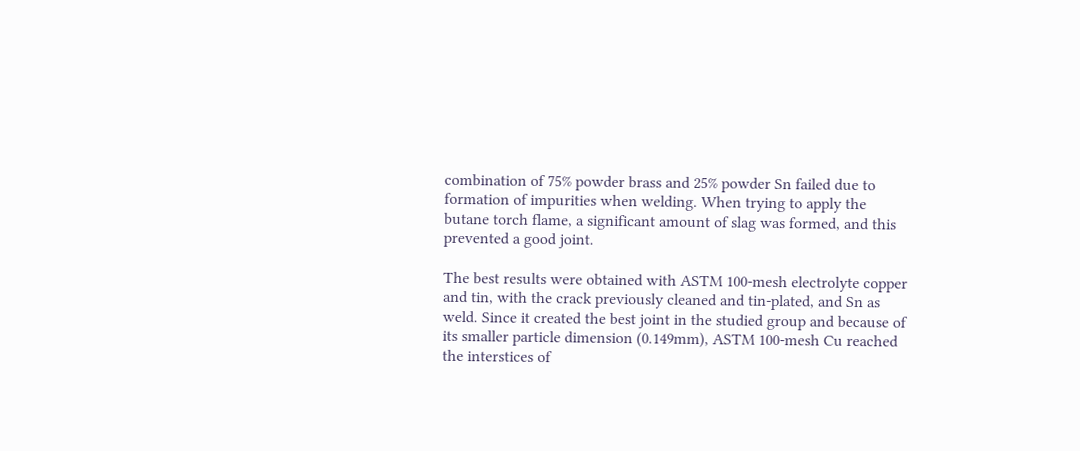combination of 75% powder brass and 25% powder Sn failed due to formation of impurities when welding. When trying to apply the butane torch flame, a significant amount of slag was formed, and this prevented a good joint.

The best results were obtained with ASTM 100-mesh electrolyte copper and tin, with the crack previously cleaned and tin-plated, and Sn as weld. Since it created the best joint in the studied group and because of its smaller particle dimension (0.149mm), ASTM 100-mesh Cu reached the interstices of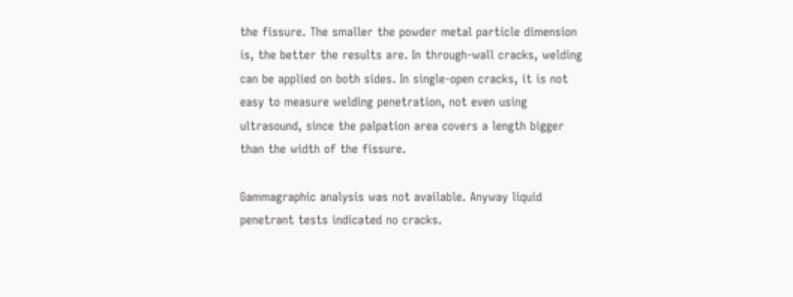the fissure. The smaller the powder metal particle dimension is, the better the results are. In through-wall cracks, welding can be applied on both sides. In single-open cracks, it is not easy to measure welding penetration, not even using ultrasound, since the palpation area covers a length bigger than the width of the fissure.

Gammagraphic analysis was not available. Anyway liquid penetrant tests indicated no cracks.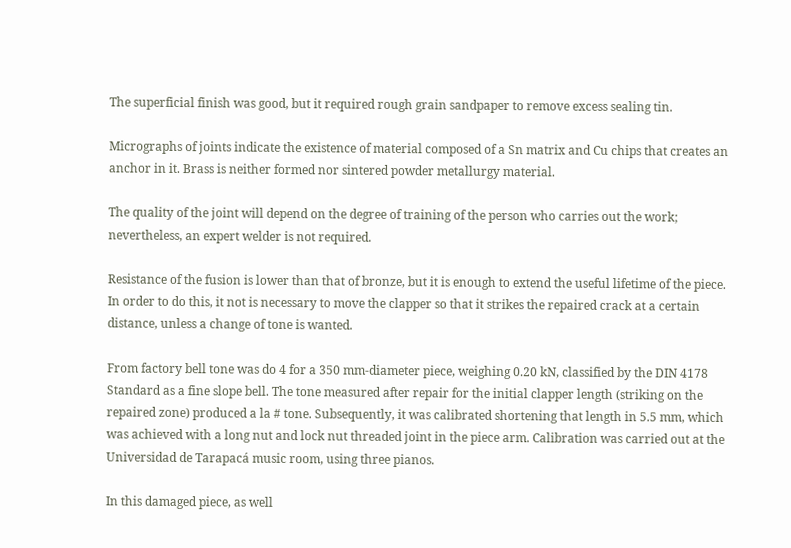The superficial finish was good, but it required rough grain sandpaper to remove excess sealing tin.

Micrographs of joints indicate the existence of material composed of a Sn matrix and Cu chips that creates an anchor in it. Brass is neither formed nor sintered powder metallurgy material.

The quality of the joint will depend on the degree of training of the person who carries out the work; nevertheless, an expert welder is not required.

Resistance of the fusion is lower than that of bronze, but it is enough to extend the useful lifetime of the piece. In order to do this, it not is necessary to move the clapper so that it strikes the repaired crack at a certain distance, unless a change of tone is wanted.

From factory bell tone was do 4 for a 350 mm-diameter piece, weighing 0.20 kN, classified by the DIN 4178 Standard as a fine slope bell. The tone measured after repair for the initial clapper length (striking on the repaired zone) produced a la # tone. Subsequently, it was calibrated shortening that length in 5.5 mm, which was achieved with a long nut and lock nut threaded joint in the piece arm. Calibration was carried out at the Universidad de Tarapacá music room, using three pianos.

In this damaged piece, as well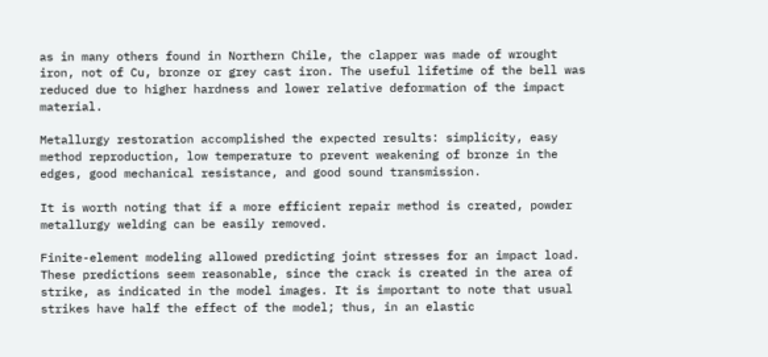as in many others found in Northern Chile, the clapper was made of wrought iron, not of Cu, bronze or grey cast iron. The useful lifetime of the bell was reduced due to higher hardness and lower relative deformation of the impact material.

Metallurgy restoration accomplished the expected results: simplicity, easy method reproduction, low temperature to prevent weakening of bronze in the edges, good mechanical resistance, and good sound transmission.

It is worth noting that if a more efficient repair method is created, powder metallurgy welding can be easily removed.

Finite-element modeling allowed predicting joint stresses for an impact load. These predictions seem reasonable, since the crack is created in the area of strike, as indicated in the model images. It is important to note that usual strikes have half the effect of the model; thus, in an elastic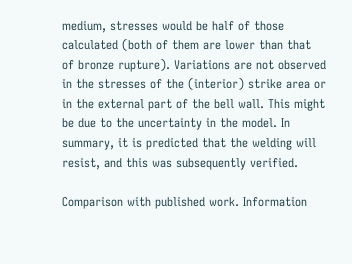medium, stresses would be half of those calculated (both of them are lower than that of bronze rupture). Variations are not observed in the stresses of the (interior) strike area or in the external part of the bell wall. This might be due to the uncertainty in the model. In summary, it is predicted that the welding will resist, and this was subsequently verified.

Comparison with published work. Information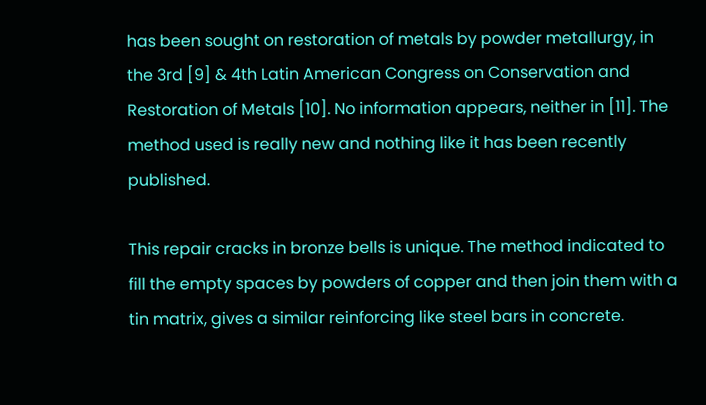has been sought on restoration of metals by powder metallurgy, in the 3rd [9] & 4th Latin American Congress on Conservation and Restoration of Metals [10]. No information appears, neither in [11]. The method used is really new and nothing like it has been recently published.

This repair cracks in bronze bells is unique. The method indicated to fill the empty spaces by powders of copper and then join them with a tin matrix, gives a similar reinforcing like steel bars in concrete.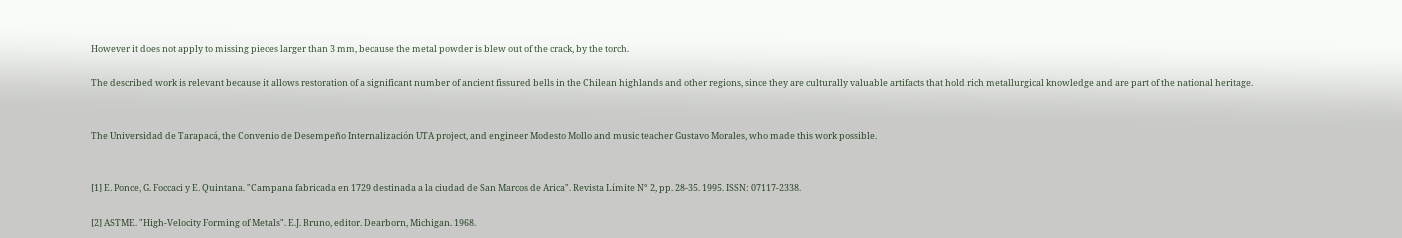However it does not apply to missing pieces larger than 3 mm, because the metal powder is blew out of the crack, by the torch.

The described work is relevant because it allows restoration of a significant number of ancient fissured bells in the Chilean highlands and other regions, since they are culturally valuable artifacts that hold rich metallurgical knowledge and are part of the national heritage.


The Universidad de Tarapacá, the Convenio de Desempeño Internalización UTA project, and engineer Modesto Mollo and music teacher Gustavo Morales, who made this work possible.


[1] E. Ponce, G. Foccaci y E. Quintana. "Campana fabricada en 1729 destinada a la ciudad de San Marcos de Arica". Revista Límite N° 2, pp. 28-35. 1995. ISSN: 07117-2338.

[2] ASTME. "High-Velocity Forming of Metals". E.J. Bruno, editor. Dearborn, Michigan. 1968.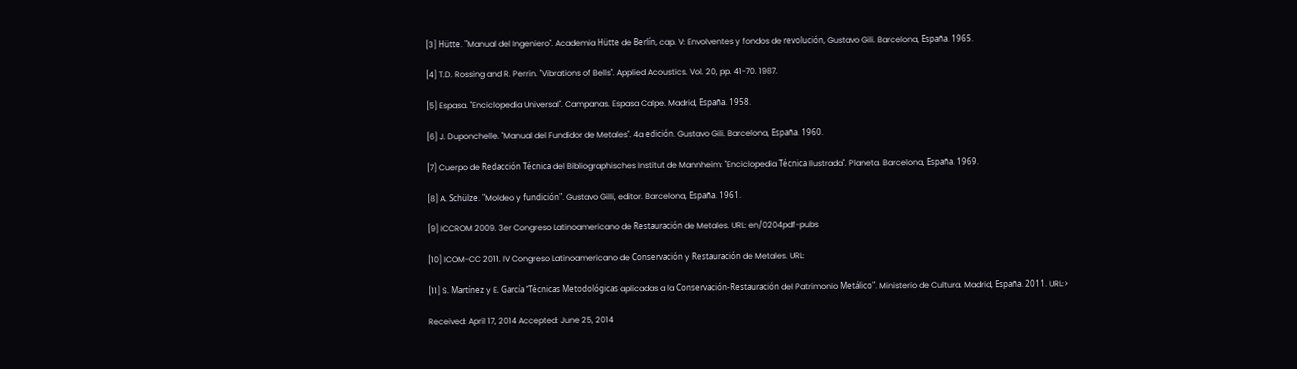[3] Hütte. "Manual del Ingeniero". Academia Hütte de Berlín, cap. V: Envolventes y fondos de revolución, Gustavo Gili. Barcelona, España. 1965.

[4] T.D. Rossing and R. Perrin. "Vibrations of Bells". Applied Acoustics. Vol. 20, pp. 41-70. 1987.

[5] Espasa. "Enciclopedia Universal". Campanas. Espasa Calpe. Madrid, España. 1958.

[6] J. Duponchelle. "Manual del Fundidor de Metales". 4a edición. Gustavo Gili. Barcelona, España. 1960.

[7] Cuerpo de Redacción Técnica del Bibliographisches Institut de Mannheim: "Enciclopedia Técnica Ilustrada". Planeta. Barcelona, España. 1969.

[8] A. Schülze. "Moldeo y fundición". Gustavo Gilli, editor. Barcelona, España. 1961.

[9] ICCROM 2009. 3er Congreso Latinoamericano de Restauración de Metales. URL: en/0204pdf-pubs

[10] ICOM-CC 2011. IV Congreso Latinoamericano de Conservación y Restauración de Metales. URL:

[11] S. Martínez y E. García "Técnicas Metodológicas aplicadas a la Conservación-Restauración del Patrimonio Metálico". Ministerio de Cultura. Madrid, España. 2011. URL:>

Received: April 17, 2014 Accepted: June 25, 2014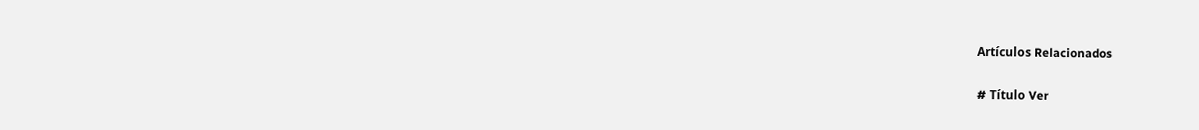Artículos Relacionados

# Título Ver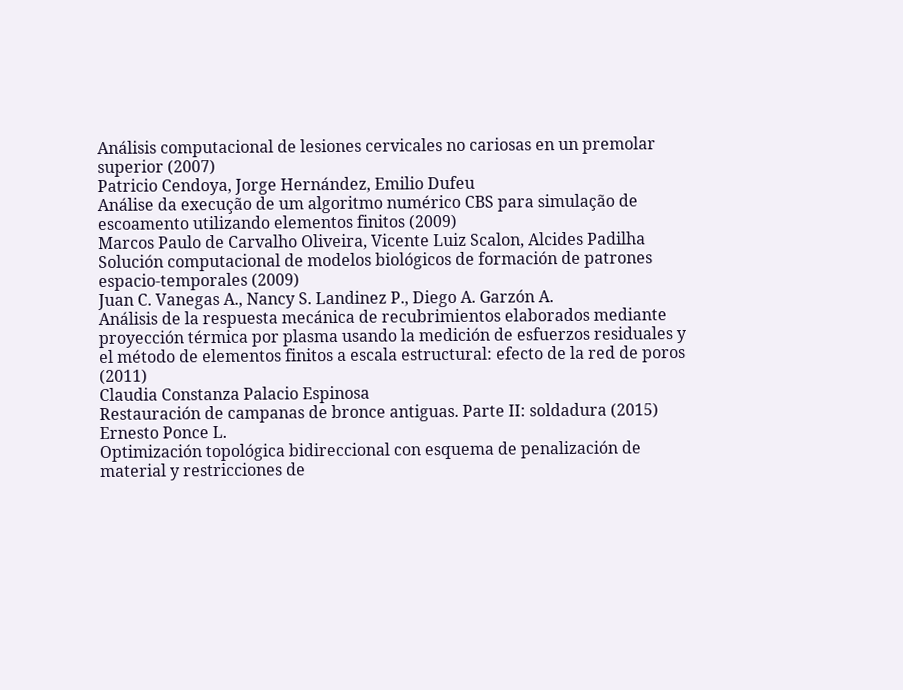Análisis computacional de lesiones cervicales no cariosas en un premolar superior (2007)
Patricio Cendoya, Jorge Hernández, Emilio Dufeu
Análise da execução de um algoritmo numérico CBS para simulação de escoamento utilizando elementos finitos (2009)
Marcos Paulo de Carvalho Oliveira, Vicente Luiz Scalon, Alcides Padilha
Solución computacional de modelos biológicos de formación de patrones espacio-temporales (2009)
Juan C. Vanegas A., Nancy S. Landinez P., Diego A. Garzón A.
Análisis de la respuesta mecánica de recubrimientos elaborados mediante proyección térmica por plasma usando la medición de esfuerzos residuales y el método de elementos finitos a escala estructural: efecto de la red de poros (2011)
Claudia Constanza Palacio Espinosa
Restauración de campanas de bronce antiguas. Parte II: soldadura (2015)
Ernesto Ponce L.
Optimización topológica bidireccional con esquema de penalización de material y restricciones de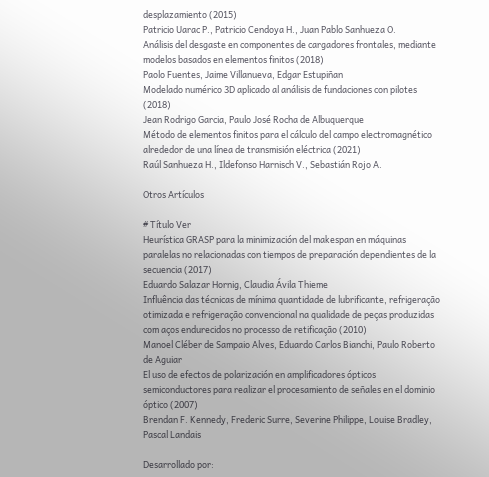desplazamiento (2015)
Patricio Uarac P., Patricio Cendoya H., Juan Pablo Sanhueza O.
Análisis del desgaste en componentes de cargadores frontales, mediante modelos basados en elementos finitos (2018)
Paolo Fuentes, Jaime Villanueva, Edgar Estupiñan
Modelado numérico 3D aplicado al análisis de fundaciones con pilotes (2018)
Jean Rodrigo Garcia, Paulo José Rocha de Albuquerque
Método de elementos finitos para el cálculo del campo electromagnético alrededor de una línea de transmisión eléctrica (2021)
Raúl Sanhueza H., Ildefonso Harnisch V., Sebastián Rojo A.

Otros Artículos

# Título Ver
Heurística GRASP para la minimización del makespan en máquinas paralelas no relacionadas con tiempos de preparación dependientes de la secuencia (2017)
Eduardo Salazar Hornig, Claudia Ávila Thieme
Influência das técnicas de mínima quantidade de lubrificante, refrigeração otimizada e refrigeração convencional na qualidade de peças produzidas com aços endurecidos no processo de retificação (2010)
Manoel Cléber de Sampaio Alves, Eduardo Carlos Bianchi, Paulo Roberto de Aguiar
El uso de efectos de polarización en amplificadores ópticos semiconductores para realizar el procesamiento de señales en el dominio óptico (2007)
Brendan F. Kennedy, Frederic Surre, Severine Philippe, Louise Bradley, Pascal Landais

Desarrollado por: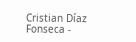Cristian Díaz Fonseca -